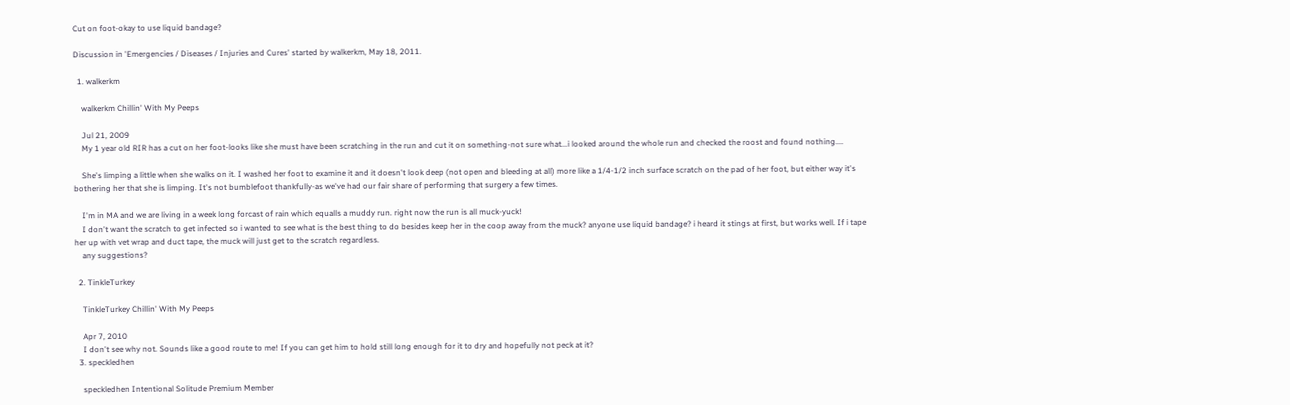Cut on foot-okay to use liquid bandage?

Discussion in 'Emergencies / Diseases / Injuries and Cures' started by walkerkm, May 18, 2011.

  1. walkerkm

    walkerkm Chillin' With My Peeps

    Jul 21, 2009
    My 1 year old RIR has a cut on her foot-looks like she must have been scratching in the run and cut it on something-not sure what...i looked around the whole run and checked the roost and found nothing....

    She's limping a little when she walks on it. I washed her foot to examine it and it doesn't look deep (not open and bleeding at all) more like a 1/4-1/2 inch surface scratch on the pad of her foot, but either way it's bothering her that she is limping. It's not bumblefoot thankfully-as we've had our fair share of performing that surgery a few times.

    I'm in MA and we are living in a week long forcast of rain which equalls a muddy run. right now the run is all muck-yuck!
    I don't want the scratch to get infected so i wanted to see what is the best thing to do besides keep her in the coop away from the muck? anyone use liquid bandage? i heard it stings at first, but works well. If i tape her up with vet wrap and duct tape, the muck will just get to the scratch regardless.
    any suggestions?

  2. TinkleTurkey

    TinkleTurkey Chillin' With My Peeps

    Apr 7, 2010
    I don't see why not. Sounds like a good route to me! If you can get him to hold still long enough for it to dry and hopefully not peck at it?
  3. speckledhen

    speckledhen Intentional Solitude Premium Member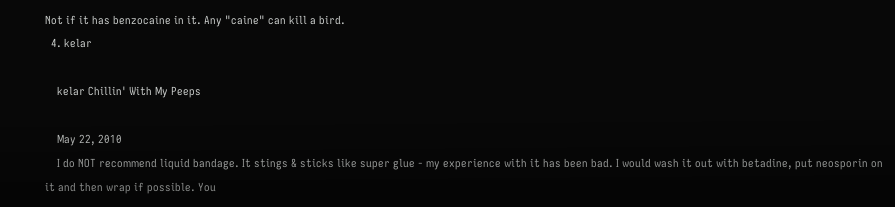Not if it has benzocaine in it. Any "caine" can kill a bird.
  4. kelar

    kelar Chillin' With My Peeps

    May 22, 2010
    I do NOT recommend liquid bandage. It stings & sticks like super glue - my experience with it has been bad. I would wash it out with betadine, put neosporin on it and then wrap if possible. You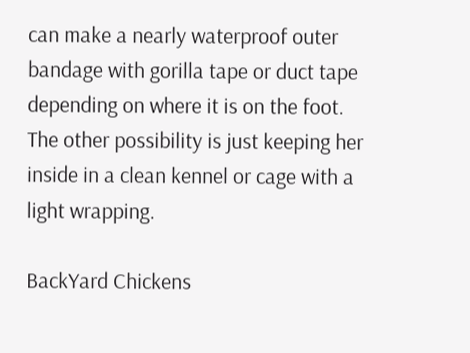can make a nearly waterproof outer bandage with gorilla tape or duct tape depending on where it is on the foot. The other possibility is just keeping her inside in a clean kennel or cage with a light wrapping.

BackYard Chickens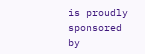is proudly sponsored by